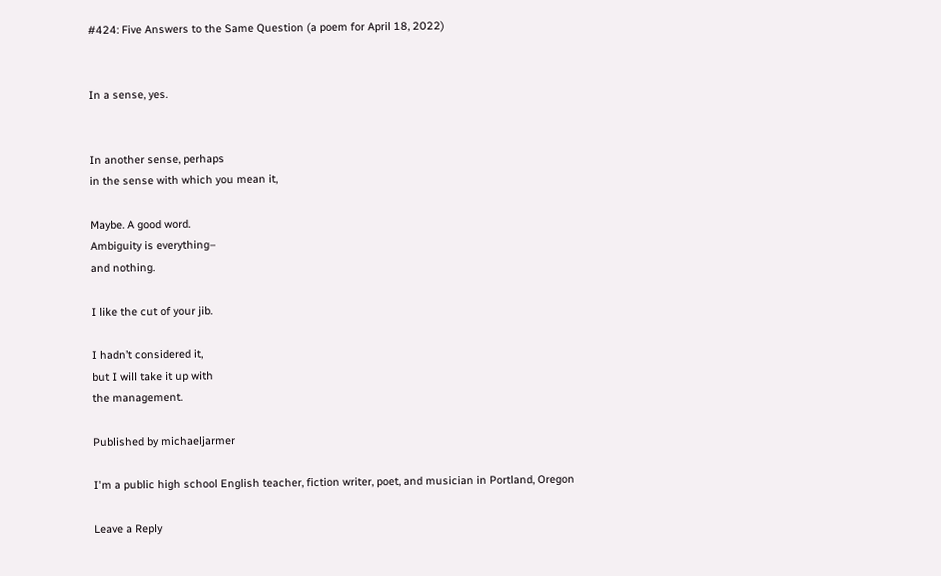#424: Five Answers to the Same Question (a poem for April 18, 2022)


In a sense, yes.


In another sense, perhaps
in the sense with which you mean it,

Maybe. A good word.
Ambiguity is everything–
and nothing.

I like the cut of your jib.

I hadn’t considered it,
but I will take it up with
the management.

Published by michaeljarmer

I'm a public high school English teacher, fiction writer, poet, and musician in Portland, Oregon

Leave a Reply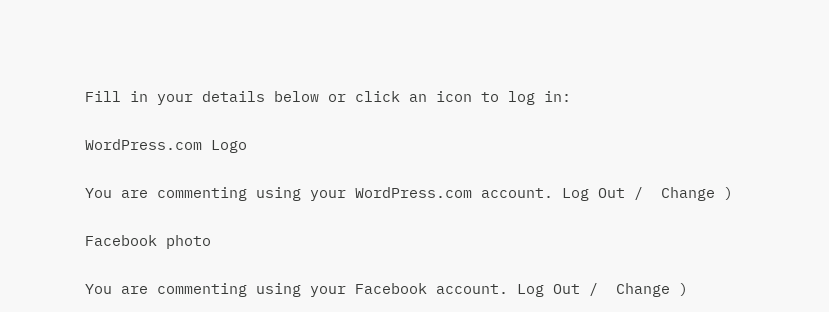Fill in your details below or click an icon to log in:

WordPress.com Logo

You are commenting using your WordPress.com account. Log Out /  Change )

Facebook photo

You are commenting using your Facebook account. Log Out /  Change )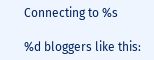Connecting to %s

%d bloggers like this: